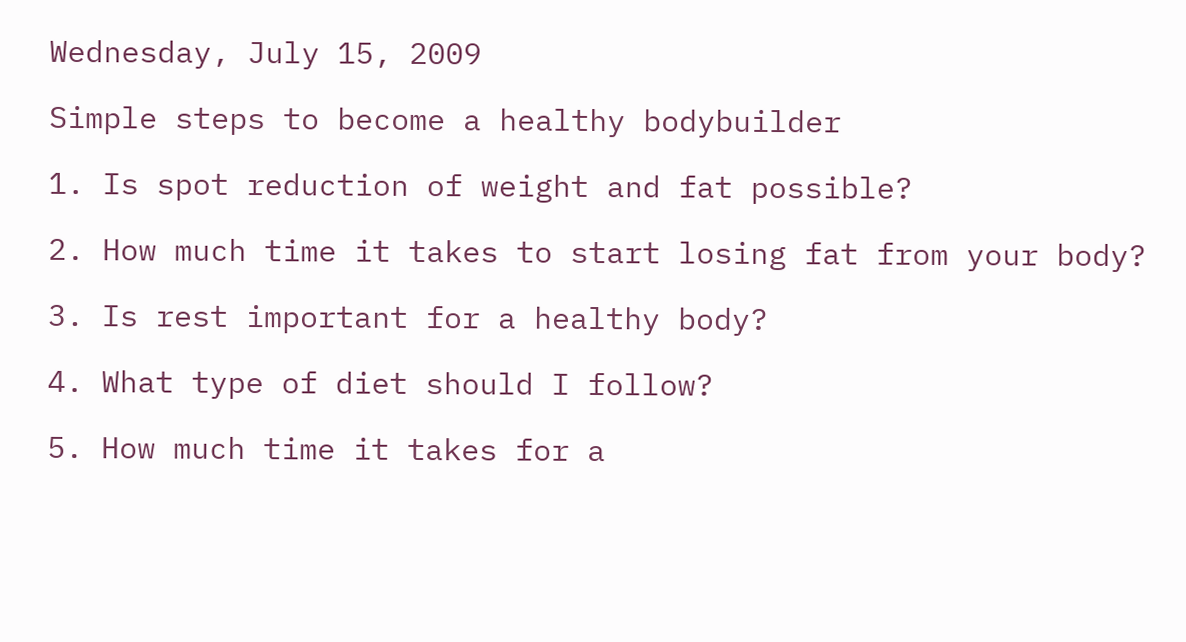Wednesday, July 15, 2009

Simple steps to become a healthy bodybuilder

1. Is spot reduction of weight and fat possible?

2. How much time it takes to start losing fat from your body?

3. Is rest important for a healthy body?

4. What type of diet should I follow?

5. How much time it takes for a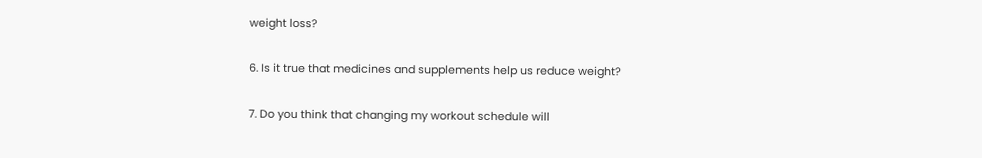weight loss?

6. Is it true that medicines and supplements help us reduce weight?

7. Do you think that changing my workout schedule will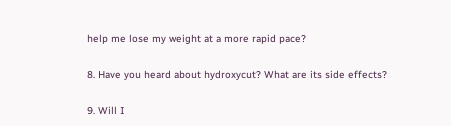help me lose my weight at a more rapid pace?

8. Have you heard about hydroxycut? What are its side effects?

9. Will I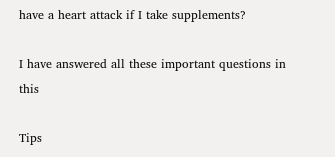have a heart attack if I take supplements?

I have answered all these important questions in this

Tips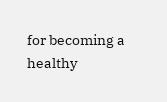for becoming a healthy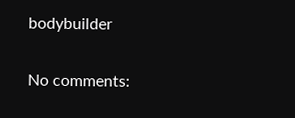bodybuilder


No comments: